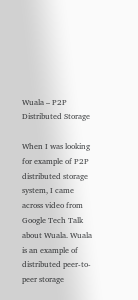Wuala – P2P Distributed Storage

When I was looking for example of P2P distributed storage system, I came across video from Google Tech Talk about Wuala. Wuala is an example of distributed peer-to-peer storage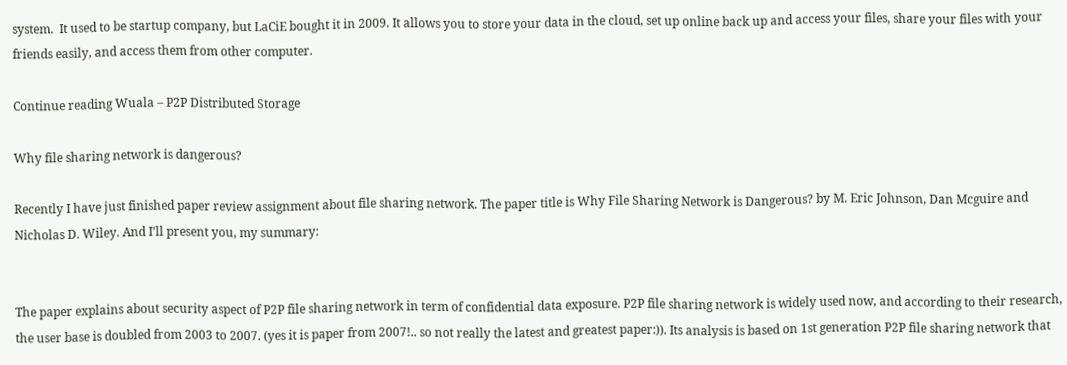system.  It used to be startup company, but LaCiE bought it in 2009. It allows you to store your data in the cloud, set up online back up and access your files, share your files with your friends easily, and access them from other computer.

Continue reading Wuala – P2P Distributed Storage

Why file sharing network is dangerous?

Recently I have just finished paper review assignment about file sharing network. The paper title is Why File Sharing Network is Dangerous? by M. Eric Johnson, Dan Mcguire and Nicholas D. Wiley. And I’ll present you, my summary:


The paper explains about security aspect of P2P file sharing network in term of confidential data exposure. P2P file sharing network is widely used now, and according to their research, the user base is doubled from 2003 to 2007. (yes it is paper from 2007!.. so not really the latest and greatest paper:)). Its analysis is based on 1st generation P2P file sharing network that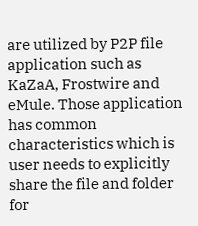are utilized by P2P file application such as KaZaA, Frostwire and eMule. Those application has common characteristics which is user needs to explicitly share the file and folder for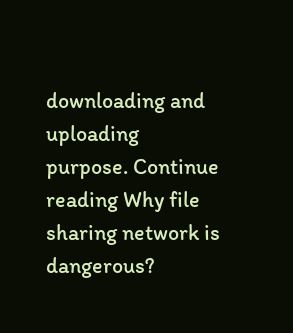downloading and uploading purpose. Continue reading Why file sharing network is dangerous?